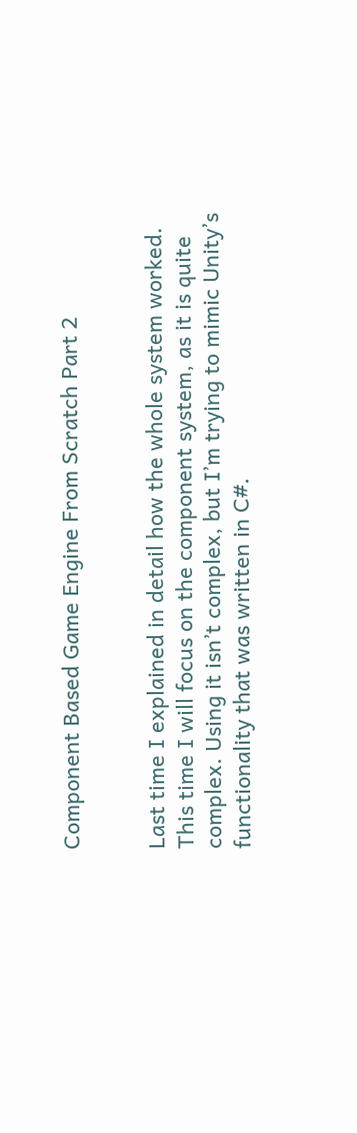Component Based Game Engine From Scratch Part 2


Last time I explained in detail how the whole system worked. This time I will focus on the component system, as it is quite complex. Using it isn’t complex, but I’m trying to mimic Unity’s functionality that was written in C#.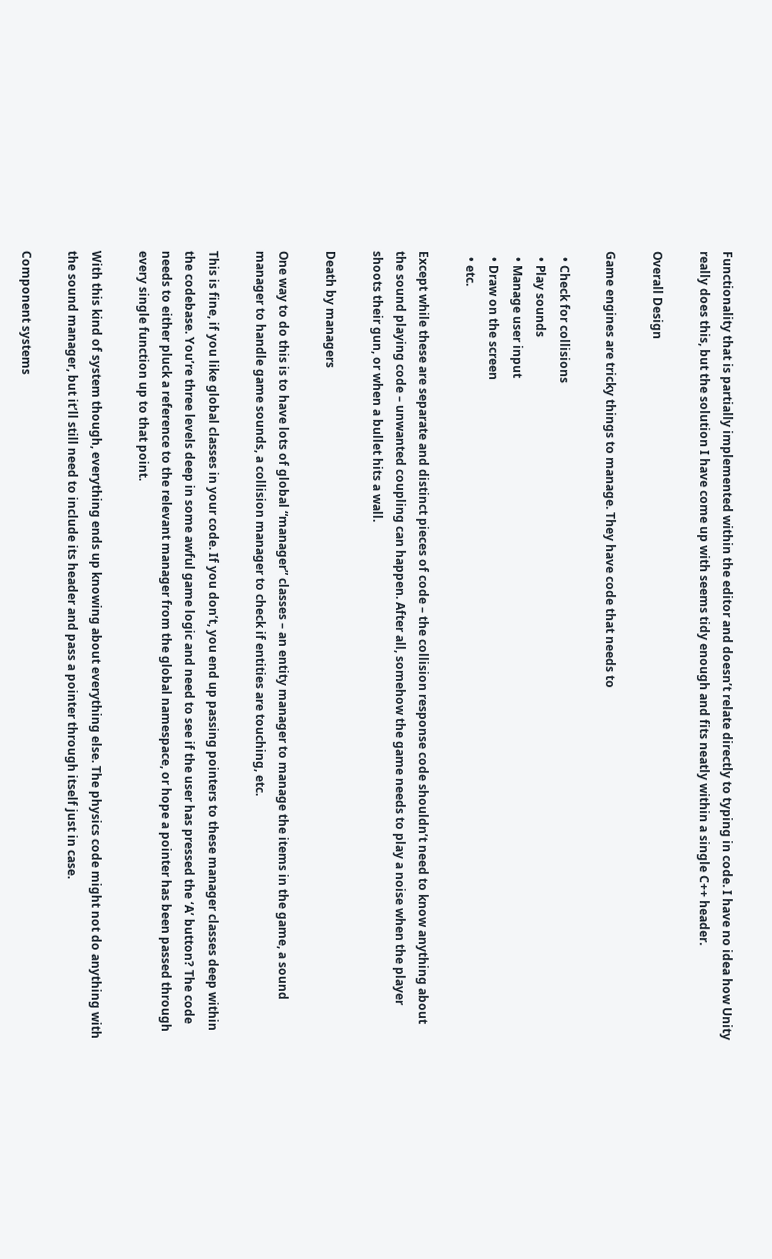Functionality that is partially implemented within the editor and doesn’t relate directly to typing in code. I have no idea how Unity really does this, but the solution I have come up with seems tidy enough and fits neatly within a single C++ header.

Overall Design

Game engines are tricky things to manage. They have code that needs to

  • Check for collisions
  • Play sounds
  • Manage user input
  • Draw on the screen
  • etc.

Except while these are separate and distinct pieces of code – the collision response code shouldn’t need to know anything about the sound playing code – unwanted coupling can happen. After all, somehow the game needs to play a noise when the player shoots their gun, or when a bullet hits a wall.

Death by managers

One way to do this is to have lots of global “manager” classes – an entity manager to manage the items in the game, a sound manager to handle game sounds, a collision manager to check if entities are touching, etc.

This is fine, if you like global classes in your code. If you don’t, you end up passing pointers to these manager classes deep within the codebase. You’re three levels deep in some awful game logic and need to see if the user has pressed the ‘A’ button? The code needs to either pluck a reference to the relevant manager from the global namespace, or hope a pointer has been passed through every single function up to that point.

With this kind of system though, everything ends up knowing about everything else. The physics code might not do anything with the sound manager, but it’ll still need to include its header and pass a pointer through itself just in case.

Component systems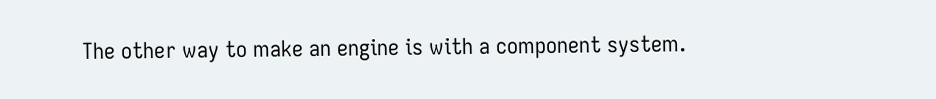The other way to make an engine is with a component system.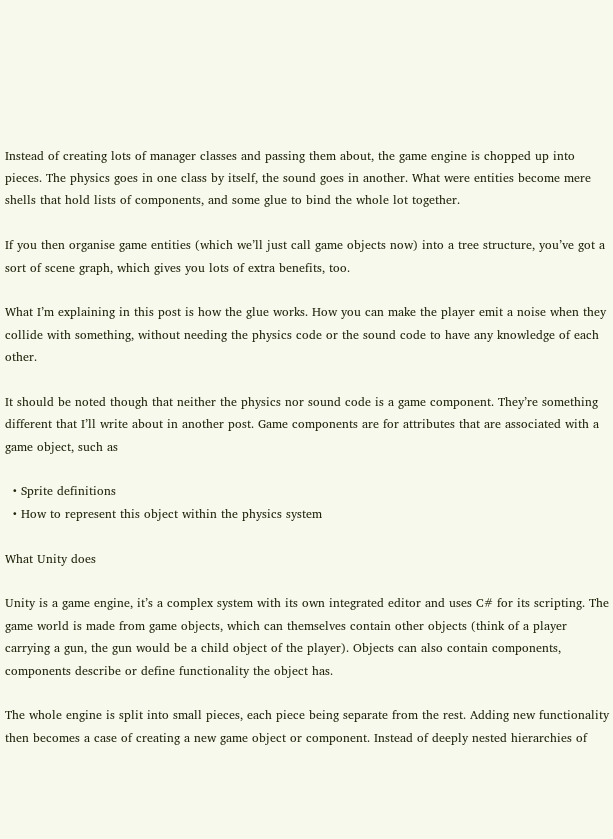Instead of creating lots of manager classes and passing them about, the game engine is chopped up into pieces. The physics goes in one class by itself, the sound goes in another. What were entities become mere shells that hold lists of components, and some glue to bind the whole lot together.

If you then organise game entities (which we’ll just call game objects now) into a tree structure, you’ve got a sort of scene graph, which gives you lots of extra benefits, too.

What I’m explaining in this post is how the glue works. How you can make the player emit a noise when they collide with something, without needing the physics code or the sound code to have any knowledge of each other.

It should be noted though that neither the physics nor sound code is a game component. They’re something different that I’ll write about in another post. Game components are for attributes that are associated with a game object, such as

  • Sprite definitions
  • How to represent this object within the physics system

What Unity does

Unity is a game engine, it’s a complex system with its own integrated editor and uses C# for its scripting. The game world is made from game objects, which can themselves contain other objects (think of a player carrying a gun, the gun would be a child object of the player). Objects can also contain components, components describe or define functionality the object has.

The whole engine is split into small pieces, each piece being separate from the rest. Adding new functionality then becomes a case of creating a new game object or component. Instead of deeply nested hierarchies of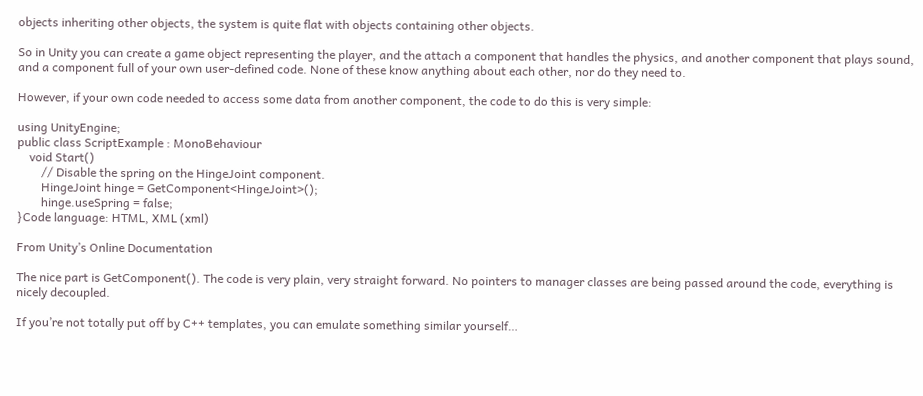objects inheriting other objects, the system is quite flat with objects containing other objects.

So in Unity you can create a game object representing the player, and the attach a component that handles the physics, and another component that plays sound, and a component full of your own user-defined code. None of these know anything about each other, nor do they need to.

However, if your own code needed to access some data from another component, the code to do this is very simple:

using UnityEngine;
public class ScriptExample : MonoBehaviour
    void Start()
        // Disable the spring on the HingeJoint component.
        HingeJoint hinge = GetComponent<HingeJoint>();
        hinge.useSpring = false;
}Code language: HTML, XML (xml)

From Unity’s Online Documentation

The nice part is GetComponent(). The code is very plain, very straight forward. No pointers to manager classes are being passed around the code, everything is nicely decoupled.

If you’re not totally put off by C++ templates, you can emulate something similar yourself…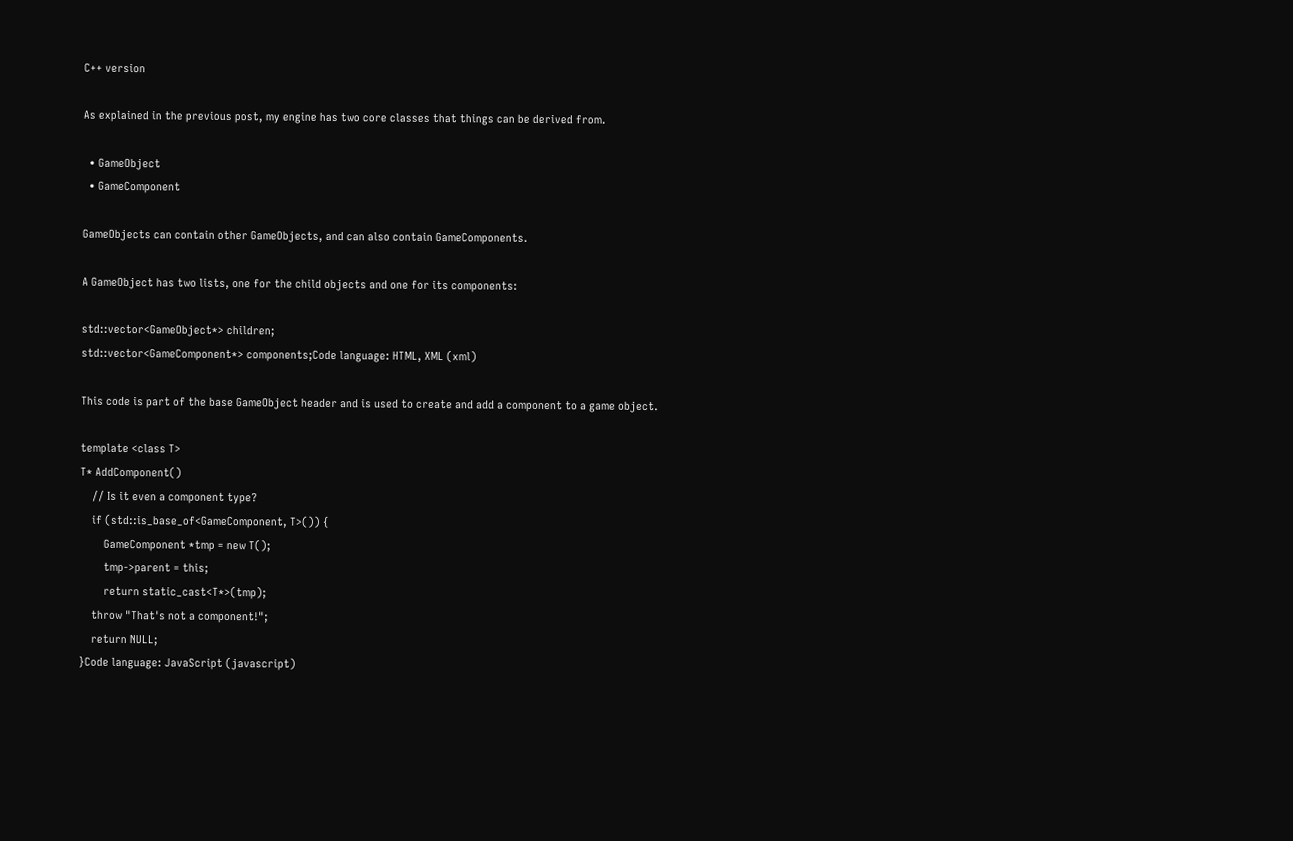C++ version

As explained in the previous post, my engine has two core classes that things can be derived from.

  • GameObject
  • GameComponent

GameObjects can contain other GameObjects, and can also contain GameComponents.

A GameObject has two lists, one for the child objects and one for its components:

std::vector<GameObject*> children;
std::vector<GameComponent*> components;Code language: HTML, XML (xml)

This code is part of the base GameObject header and is used to create and add a component to a game object.

template <class T>
T* AddComponent()
    // Is it even a component type?
    if (std::is_base_of<GameComponent, T>()) {
        GameComponent *tmp = new T();
        tmp->parent = this;
        return static_cast<T*>(tmp);
    throw "That's not a component!";
    return NULL;
}Code language: JavaScript (javascript)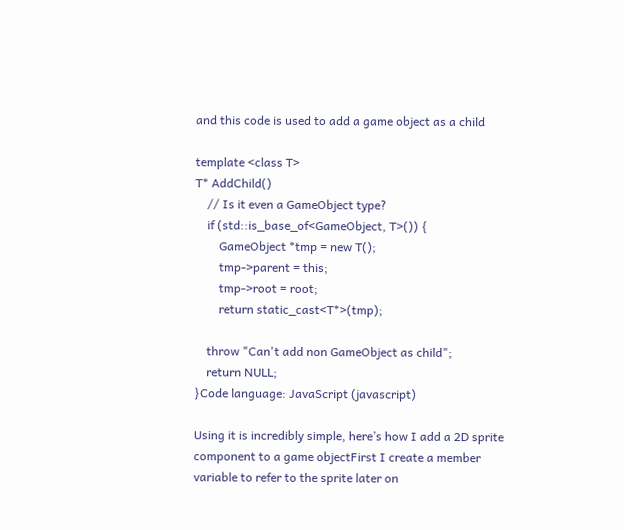and this code is used to add a game object as a child

template <class T>
T* AddChild()
    // Is it even a GameObject type?
    if (std::is_base_of<GameObject, T>()) {
        GameObject *tmp = new T();
        tmp->parent = this;
        tmp->root = root;
        return static_cast<T*>(tmp);

    throw "Can't add non GameObject as child";
    return NULL;
}Code language: JavaScript (javascript)

Using it is incredibly simple, here’s how I add a 2D sprite component to a game objectFirst I create a member variable to refer to the sprite later on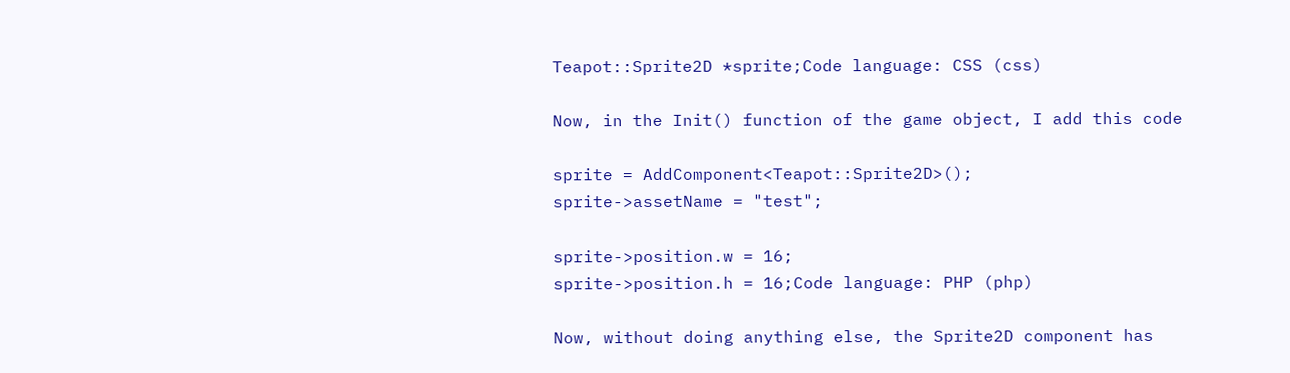Teapot::Sprite2D *sprite;Code language: CSS (css)

Now, in the Init() function of the game object, I add this code

sprite = AddComponent<Teapot::Sprite2D>();
sprite->assetName = "test";

sprite->position.w = 16;
sprite->position.h = 16;Code language: PHP (php)

Now, without doing anything else, the Sprite2D component has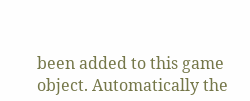been added to this game object. Automatically the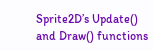Sprite2D’s Update() and Draw() functions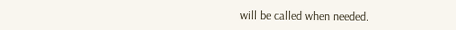will be called when needed.